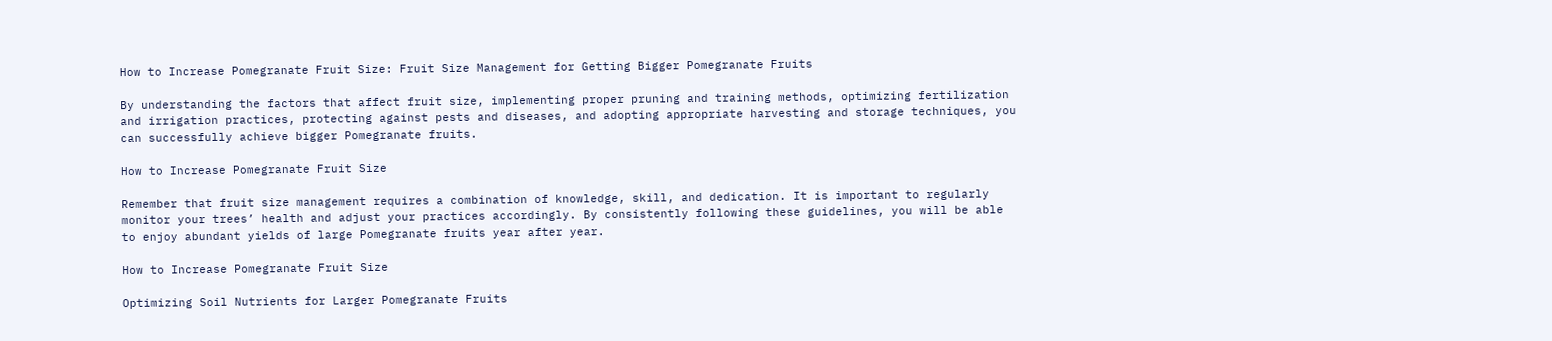How to Increase Pomegranate Fruit Size: Fruit Size Management for Getting Bigger Pomegranate Fruits

By understanding the factors that affect fruit size, implementing proper pruning and training methods, optimizing fertilization and irrigation practices, protecting against pests and diseases, and adopting appropriate harvesting and storage techniques, you can successfully achieve bigger Pomegranate fruits.

How to Increase Pomegranate Fruit Size

Remember that fruit size management requires a combination of knowledge, skill, and dedication. It is important to regularly monitor your trees’ health and adjust your practices accordingly. By consistently following these guidelines, you will be able to enjoy abundant yields of large Pomegranate fruits year after year.

How to Increase Pomegranate Fruit Size

Optimizing Soil Nutrients for Larger Pomegranate Fruits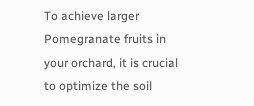To achieve larger Pomegranate fruits in your orchard, it is crucial to optimize the soil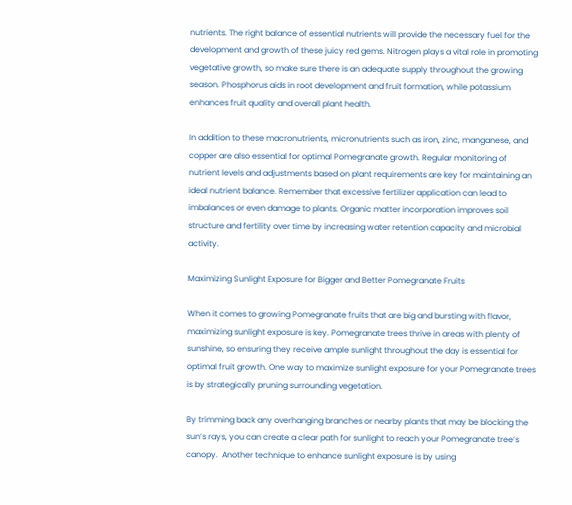nutrients. The right balance of essential nutrients will provide the necessary fuel for the development and growth of these juicy red gems. Nitrogen plays a vital role in promoting vegetative growth, so make sure there is an adequate supply throughout the growing season. Phosphorus aids in root development and fruit formation, while potassium enhances fruit quality and overall plant health.

In addition to these macronutrients, micronutrients such as iron, zinc, manganese, and copper are also essential for optimal Pomegranate growth. Regular monitoring of nutrient levels and adjustments based on plant requirements are key for maintaining an ideal nutrient balance. Remember that excessive fertilizer application can lead to imbalances or even damage to plants. Organic matter incorporation improves soil structure and fertility over time by increasing water retention capacity and microbial activity.

Maximizing Sunlight Exposure for Bigger and Better Pomegranate Fruits

When it comes to growing Pomegranate fruits that are big and bursting with flavor, maximizing sunlight exposure is key. Pomegranate trees thrive in areas with plenty of sunshine, so ensuring they receive ample sunlight throughout the day is essential for optimal fruit growth. One way to maximize sunlight exposure for your Pomegranate trees is by strategically pruning surrounding vegetation.

By trimming back any overhanging branches or nearby plants that may be blocking the sun’s rays, you can create a clear path for sunlight to reach your Pomegranate tree’s canopy.  Another technique to enhance sunlight exposure is by using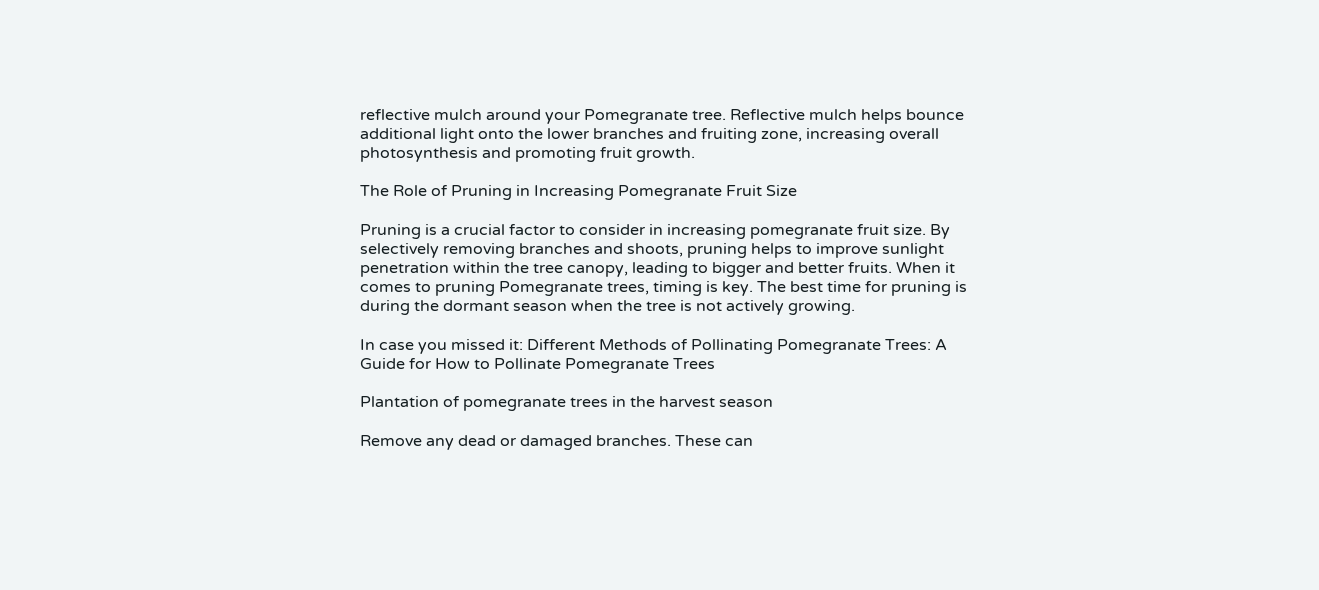reflective mulch around your Pomegranate tree. Reflective mulch helps bounce additional light onto the lower branches and fruiting zone, increasing overall photosynthesis and promoting fruit growth.

The Role of Pruning in Increasing Pomegranate Fruit Size

Pruning is a crucial factor to consider in increasing pomegranate fruit size. By selectively removing branches and shoots, pruning helps to improve sunlight penetration within the tree canopy, leading to bigger and better fruits. When it comes to pruning Pomegranate trees, timing is key. The best time for pruning is during the dormant season when the tree is not actively growing.

In case you missed it: Different Methods of Pollinating Pomegranate Trees: A Guide for How to Pollinate Pomegranate Trees

Plantation of pomegranate trees in the harvest season

Remove any dead or damaged branches. These can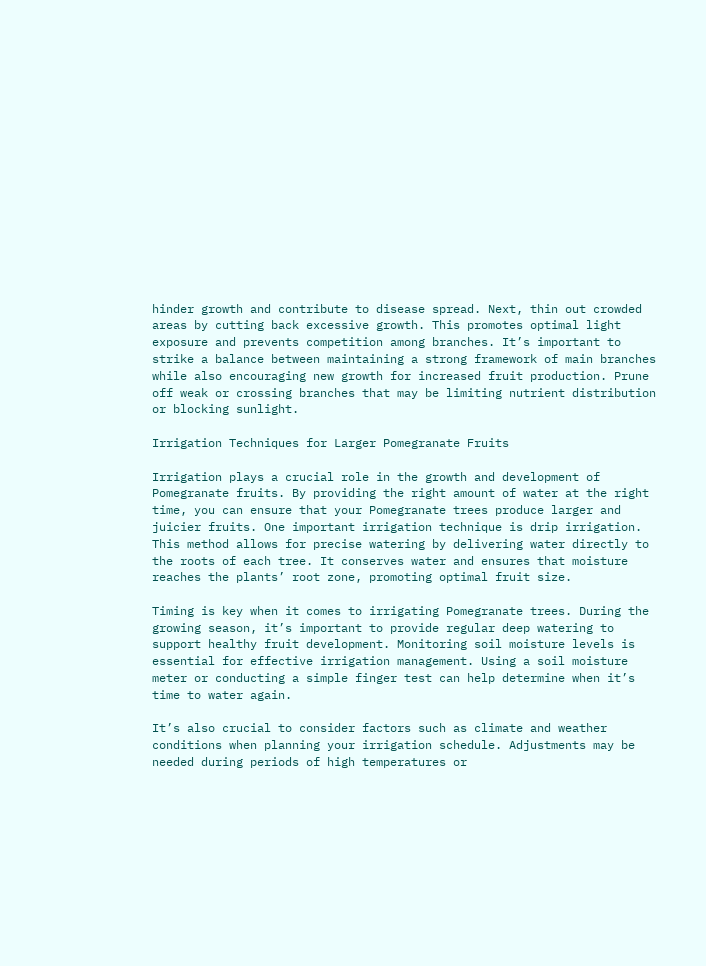hinder growth and contribute to disease spread. Next, thin out crowded areas by cutting back excessive growth. This promotes optimal light exposure and prevents competition among branches. It’s important to strike a balance between maintaining a strong framework of main branches while also encouraging new growth for increased fruit production. Prune off weak or crossing branches that may be limiting nutrient distribution or blocking sunlight.

Irrigation Techniques for Larger Pomegranate Fruits

Irrigation plays a crucial role in the growth and development of Pomegranate fruits. By providing the right amount of water at the right time, you can ensure that your Pomegranate trees produce larger and juicier fruits. One important irrigation technique is drip irrigation. This method allows for precise watering by delivering water directly to the roots of each tree. It conserves water and ensures that moisture reaches the plants’ root zone, promoting optimal fruit size.

Timing is key when it comes to irrigating Pomegranate trees. During the growing season, it’s important to provide regular deep watering to support healthy fruit development. Monitoring soil moisture levels is essential for effective irrigation management. Using a soil moisture meter or conducting a simple finger test can help determine when it’s time to water again.

It’s also crucial to consider factors such as climate and weather conditions when planning your irrigation schedule. Adjustments may be needed during periods of high temperatures or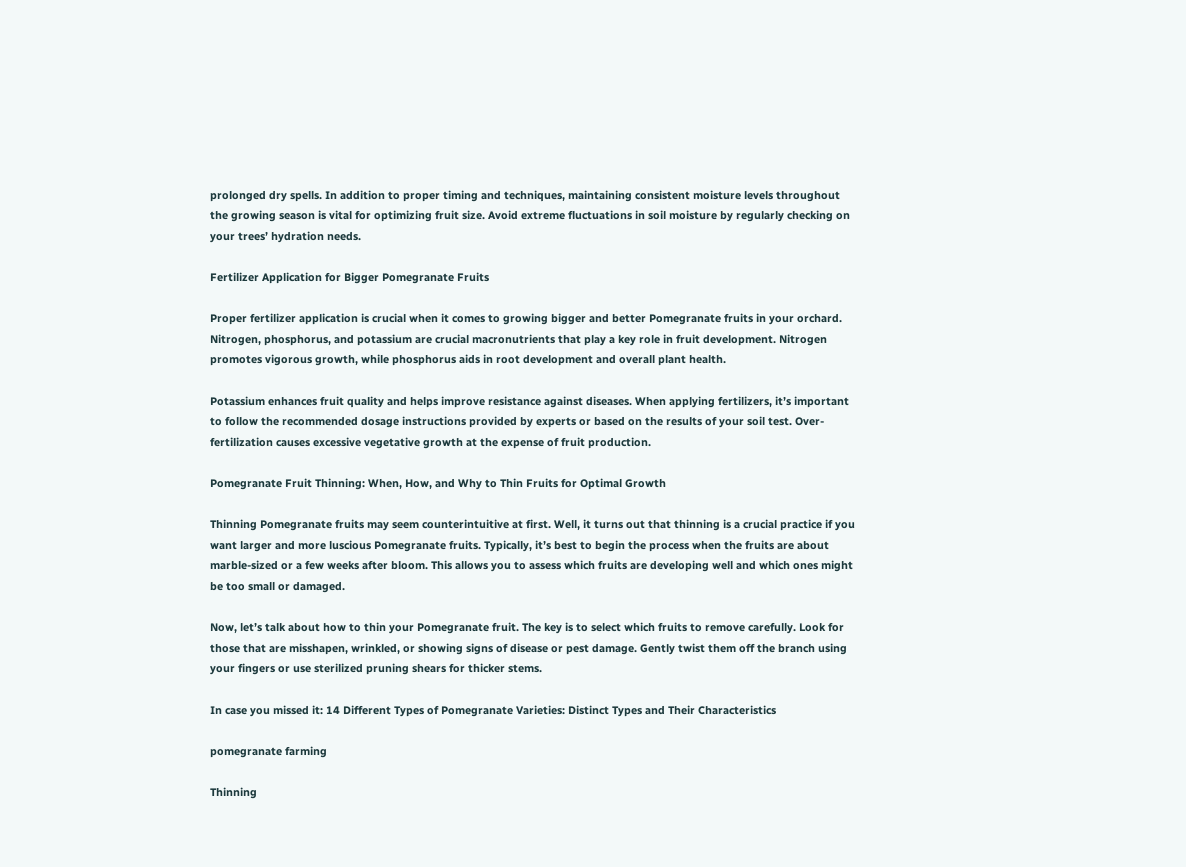prolonged dry spells. In addition to proper timing and techniques, maintaining consistent moisture levels throughout the growing season is vital for optimizing fruit size. Avoid extreme fluctuations in soil moisture by regularly checking on your trees’ hydration needs.

Fertilizer Application for Bigger Pomegranate Fruits

Proper fertilizer application is crucial when it comes to growing bigger and better Pomegranate fruits in your orchard. Nitrogen, phosphorus, and potassium are crucial macronutrients that play a key role in fruit development. Nitrogen promotes vigorous growth, while phosphorus aids in root development and overall plant health.

Potassium enhances fruit quality and helps improve resistance against diseases. When applying fertilizers, it’s important to follow the recommended dosage instructions provided by experts or based on the results of your soil test. Over-fertilization causes excessive vegetative growth at the expense of fruit production.

Pomegranate Fruit Thinning: When, How, and Why to Thin Fruits for Optimal Growth

Thinning Pomegranate fruits may seem counterintuitive at first. Well, it turns out that thinning is a crucial practice if you want larger and more luscious Pomegranate fruits. Typically, it’s best to begin the process when the fruits are about marble-sized or a few weeks after bloom. This allows you to assess which fruits are developing well and which ones might be too small or damaged.

Now, let’s talk about how to thin your Pomegranate fruit. The key is to select which fruits to remove carefully. Look for those that are misshapen, wrinkled, or showing signs of disease or pest damage. Gently twist them off the branch using your fingers or use sterilized pruning shears for thicker stems.

In case you missed it: 14 Different Types of Pomegranate Varieties: Distinct Types and Their Characteristics

pomegranate farming

Thinning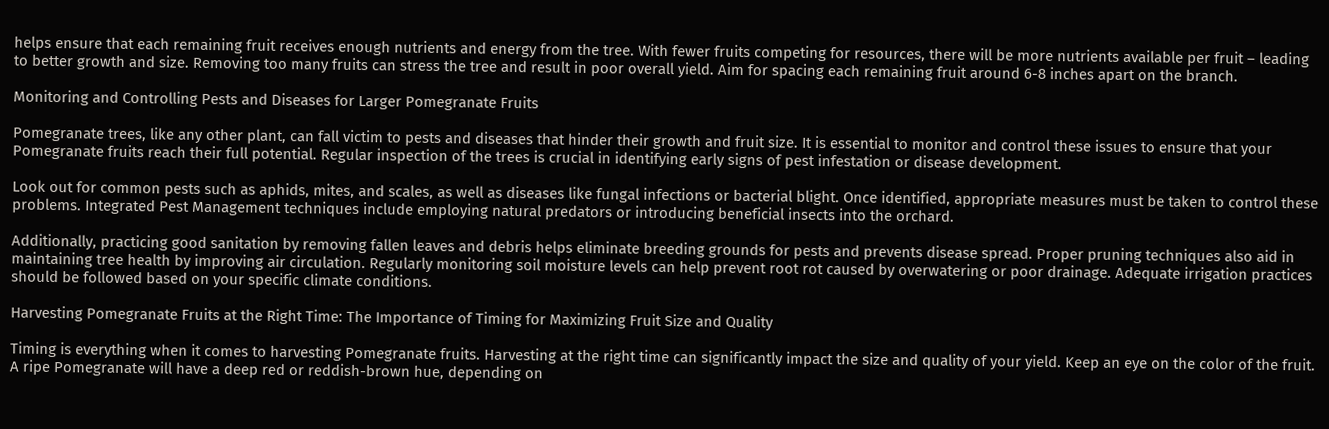helps ensure that each remaining fruit receives enough nutrients and energy from the tree. With fewer fruits competing for resources, there will be more nutrients available per fruit – leading to better growth and size. Removing too many fruits can stress the tree and result in poor overall yield. Aim for spacing each remaining fruit around 6-8 inches apart on the branch.

Monitoring and Controlling Pests and Diseases for Larger Pomegranate Fruits

Pomegranate trees, like any other plant, can fall victim to pests and diseases that hinder their growth and fruit size. It is essential to monitor and control these issues to ensure that your Pomegranate fruits reach their full potential. Regular inspection of the trees is crucial in identifying early signs of pest infestation or disease development.

Look out for common pests such as aphids, mites, and scales, as well as diseases like fungal infections or bacterial blight. Once identified, appropriate measures must be taken to control these problems. Integrated Pest Management techniques include employing natural predators or introducing beneficial insects into the orchard.

Additionally, practicing good sanitation by removing fallen leaves and debris helps eliminate breeding grounds for pests and prevents disease spread. Proper pruning techniques also aid in maintaining tree health by improving air circulation. Regularly monitoring soil moisture levels can help prevent root rot caused by overwatering or poor drainage. Adequate irrigation practices should be followed based on your specific climate conditions.

Harvesting Pomegranate Fruits at the Right Time: The Importance of Timing for Maximizing Fruit Size and Quality

Timing is everything when it comes to harvesting Pomegranate fruits. Harvesting at the right time can significantly impact the size and quality of your yield. Keep an eye on the color of the fruit. A ripe Pomegranate will have a deep red or reddish-brown hue, depending on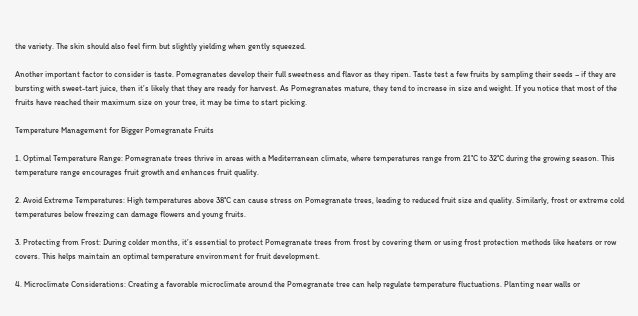the variety. The skin should also feel firm but slightly yielding when gently squeezed.

Another important factor to consider is taste. Pomegranates develop their full sweetness and flavor as they ripen. Taste test a few fruits by sampling their seeds – if they are bursting with sweet-tart juice, then it’s likely that they are ready for harvest. As Pomegranates mature, they tend to increase in size and weight. If you notice that most of the fruits have reached their maximum size on your tree, it may be time to start picking.

Temperature Management for Bigger Pomegranate Fruits

1. Optimal Temperature Range: Pomegranate trees thrive in areas with a Mediterranean climate, where temperatures range from 21°C to 32°C during the growing season. This temperature range encourages fruit growth and enhances fruit quality.

2. Avoid Extreme Temperatures: High temperatures above 38°C can cause stress on Pomegranate trees, leading to reduced fruit size and quality. Similarly, frost or extreme cold temperatures below freezing can damage flowers and young fruits.

3. Protecting from Frost: During colder months, it’s essential to protect Pomegranate trees from frost by covering them or using frost protection methods like heaters or row covers. This helps maintain an optimal temperature environment for fruit development.

4. Microclimate Considerations: Creating a favorable microclimate around the Pomegranate tree can help regulate temperature fluctuations. Planting near walls or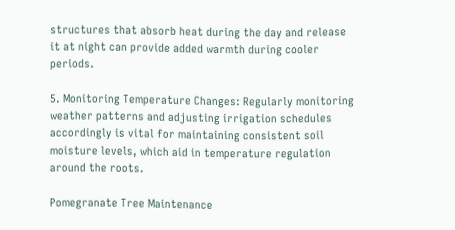structures that absorb heat during the day and release it at night can provide added warmth during cooler periods.

5. Monitoring Temperature Changes: Regularly monitoring weather patterns and adjusting irrigation schedules accordingly is vital for maintaining consistent soil moisture levels, which aid in temperature regulation around the roots.

Pomegranate Tree Maintenance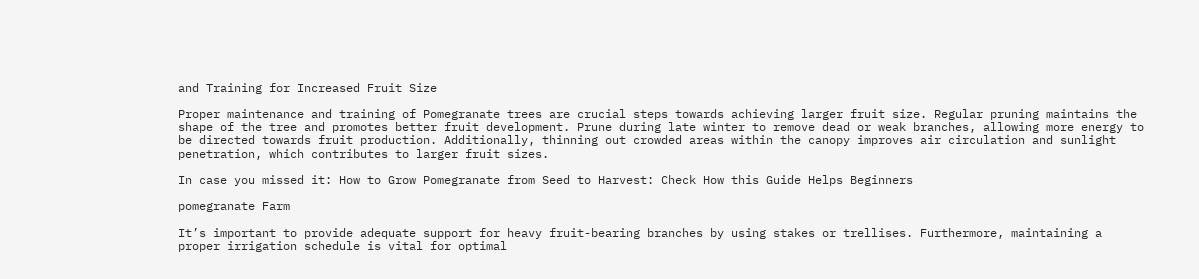and Training for Increased Fruit Size

Proper maintenance and training of Pomegranate trees are crucial steps towards achieving larger fruit size. Regular pruning maintains the shape of the tree and promotes better fruit development. Prune during late winter to remove dead or weak branches, allowing more energy to be directed towards fruit production. Additionally, thinning out crowded areas within the canopy improves air circulation and sunlight penetration, which contributes to larger fruit sizes.

In case you missed it: How to Grow Pomegranate from Seed to Harvest: Check How this Guide Helps Beginners

pomegranate Farm

It’s important to provide adequate support for heavy fruit-bearing branches by using stakes or trellises. Furthermore, maintaining a proper irrigation schedule is vital for optimal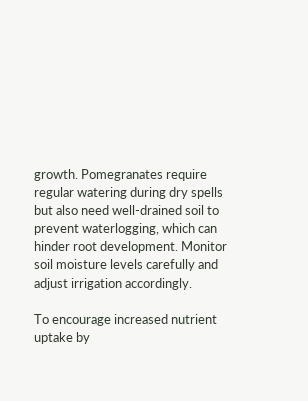growth. Pomegranates require regular watering during dry spells but also need well-drained soil to prevent waterlogging, which can hinder root development. Monitor soil moisture levels carefully and adjust irrigation accordingly.

To encourage increased nutrient uptake by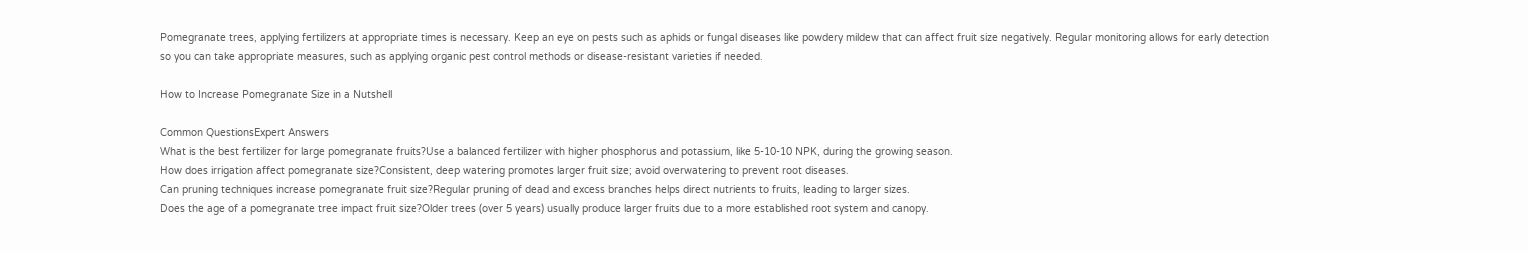Pomegranate trees, applying fertilizers at appropriate times is necessary. Keep an eye on pests such as aphids or fungal diseases like powdery mildew that can affect fruit size negatively. Regular monitoring allows for early detection so you can take appropriate measures, such as applying organic pest control methods or disease-resistant varieties if needed.

How to Increase Pomegranate Size in a Nutshell

Common QuestionsExpert Answers
What is the best fertilizer for large pomegranate fruits?Use a balanced fertilizer with higher phosphorus and potassium, like 5-10-10 NPK, during the growing season.
How does irrigation affect pomegranate size?Consistent, deep watering promotes larger fruit size; avoid overwatering to prevent root diseases.
Can pruning techniques increase pomegranate fruit size?Regular pruning of dead and excess branches helps direct nutrients to fruits, leading to larger sizes.
Does the age of a pomegranate tree impact fruit size?Older trees (over 5 years) usually produce larger fruits due to a more established root system and canopy.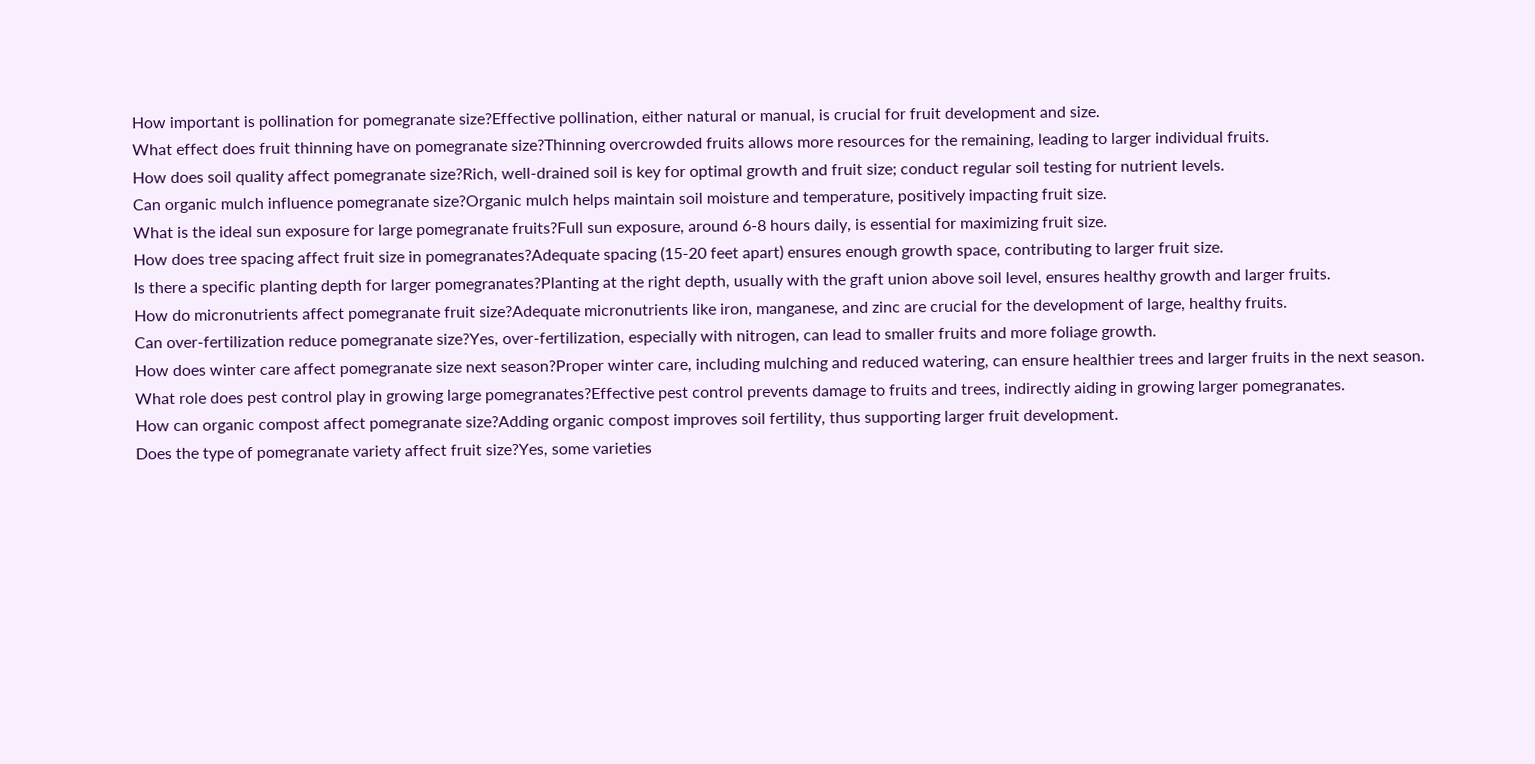How important is pollination for pomegranate size?Effective pollination, either natural or manual, is crucial for fruit development and size.
What effect does fruit thinning have on pomegranate size?Thinning overcrowded fruits allows more resources for the remaining, leading to larger individual fruits.
How does soil quality affect pomegranate size?Rich, well-drained soil is key for optimal growth and fruit size; conduct regular soil testing for nutrient levels.
Can organic mulch influence pomegranate size?Organic mulch helps maintain soil moisture and temperature, positively impacting fruit size.
What is the ideal sun exposure for large pomegranate fruits?Full sun exposure, around 6-8 hours daily, is essential for maximizing fruit size.
How does tree spacing affect fruit size in pomegranates?Adequate spacing (15-20 feet apart) ensures enough growth space, contributing to larger fruit size.
Is there a specific planting depth for larger pomegranates?Planting at the right depth, usually with the graft union above soil level, ensures healthy growth and larger fruits.
How do micronutrients affect pomegranate fruit size?Adequate micronutrients like iron, manganese, and zinc are crucial for the development of large, healthy fruits.
Can over-fertilization reduce pomegranate size?Yes, over-fertilization, especially with nitrogen, can lead to smaller fruits and more foliage growth.
How does winter care affect pomegranate size next season?Proper winter care, including mulching and reduced watering, can ensure healthier trees and larger fruits in the next season.
What role does pest control play in growing large pomegranates?Effective pest control prevents damage to fruits and trees, indirectly aiding in growing larger pomegranates.
How can organic compost affect pomegranate size?Adding organic compost improves soil fertility, thus supporting larger fruit development.
Does the type of pomegranate variety affect fruit size?Yes, some varieties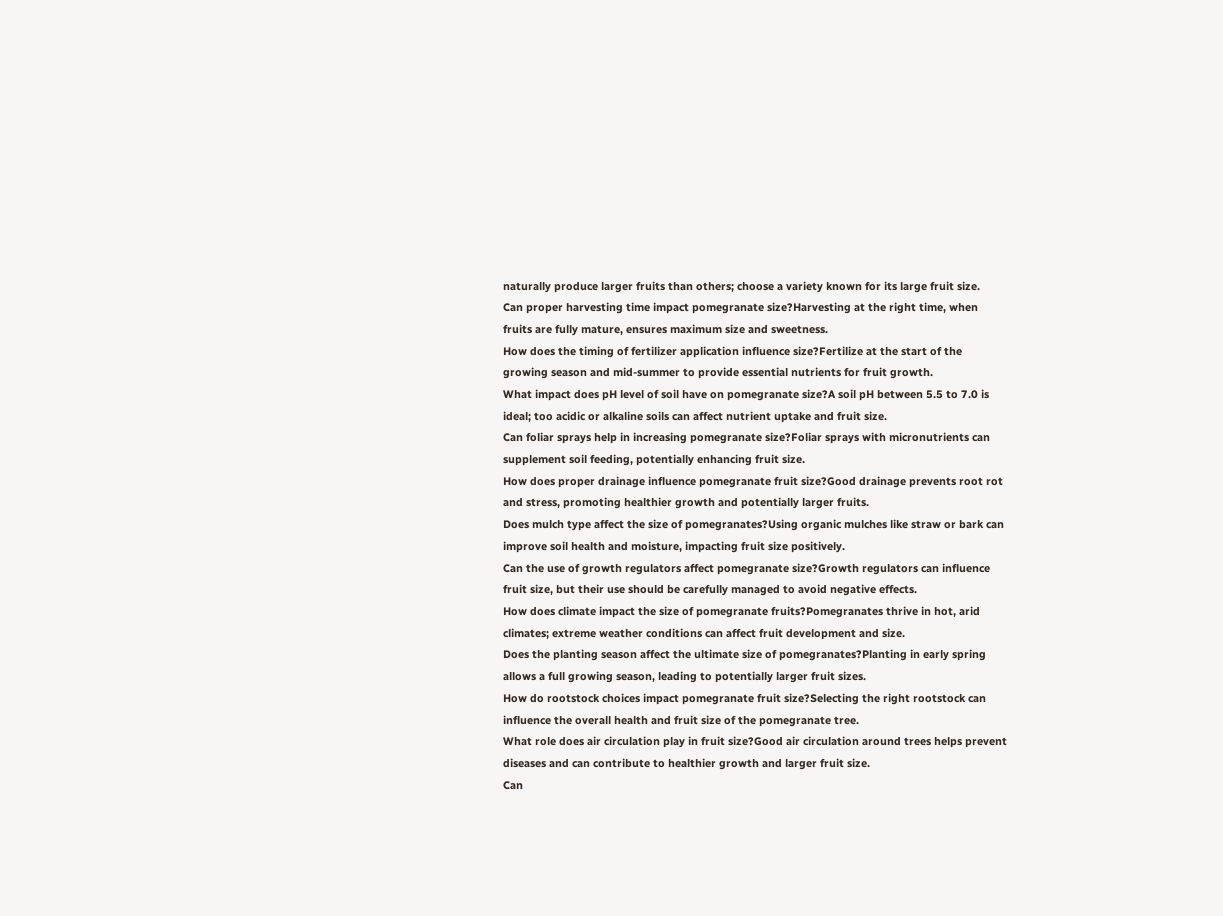naturally produce larger fruits than others; choose a variety known for its large fruit size.
Can proper harvesting time impact pomegranate size?Harvesting at the right time, when fruits are fully mature, ensures maximum size and sweetness.
How does the timing of fertilizer application influence size?Fertilize at the start of the growing season and mid-summer to provide essential nutrients for fruit growth.
What impact does pH level of soil have on pomegranate size?A soil pH between 5.5 to 7.0 is ideal; too acidic or alkaline soils can affect nutrient uptake and fruit size.
Can foliar sprays help in increasing pomegranate size?Foliar sprays with micronutrients can supplement soil feeding, potentially enhancing fruit size.
How does proper drainage influence pomegranate fruit size?Good drainage prevents root rot and stress, promoting healthier growth and potentially larger fruits.
Does mulch type affect the size of pomegranates?Using organic mulches like straw or bark can improve soil health and moisture, impacting fruit size positively.
Can the use of growth regulators affect pomegranate size?Growth regulators can influence fruit size, but their use should be carefully managed to avoid negative effects.
How does climate impact the size of pomegranate fruits?Pomegranates thrive in hot, arid climates; extreme weather conditions can affect fruit development and size.
Does the planting season affect the ultimate size of pomegranates?Planting in early spring allows a full growing season, leading to potentially larger fruit sizes.
How do rootstock choices impact pomegranate fruit size?Selecting the right rootstock can influence the overall health and fruit size of the pomegranate tree.
What role does air circulation play in fruit size?Good air circulation around trees helps prevent diseases and can contribute to healthier growth and larger fruit size.
Can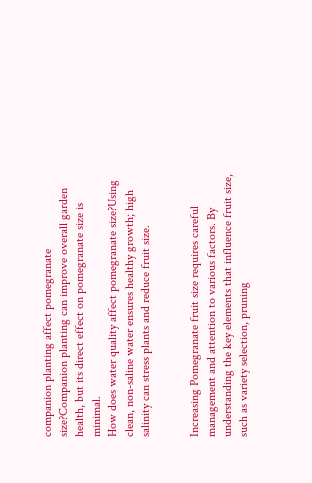companion planting affect pomegranate size?Companion planting can improve overall garden health, but its direct effect on pomegranate size is minimal.
How does water quality affect pomegranate size?Using clean, non-saline water ensures healthy growth; high salinity can stress plants and reduce fruit size.


Increasing Pomegranate fruit size requires careful management and attention to various factors. By understanding the key elements that influence fruit size, such as variety selection, pruning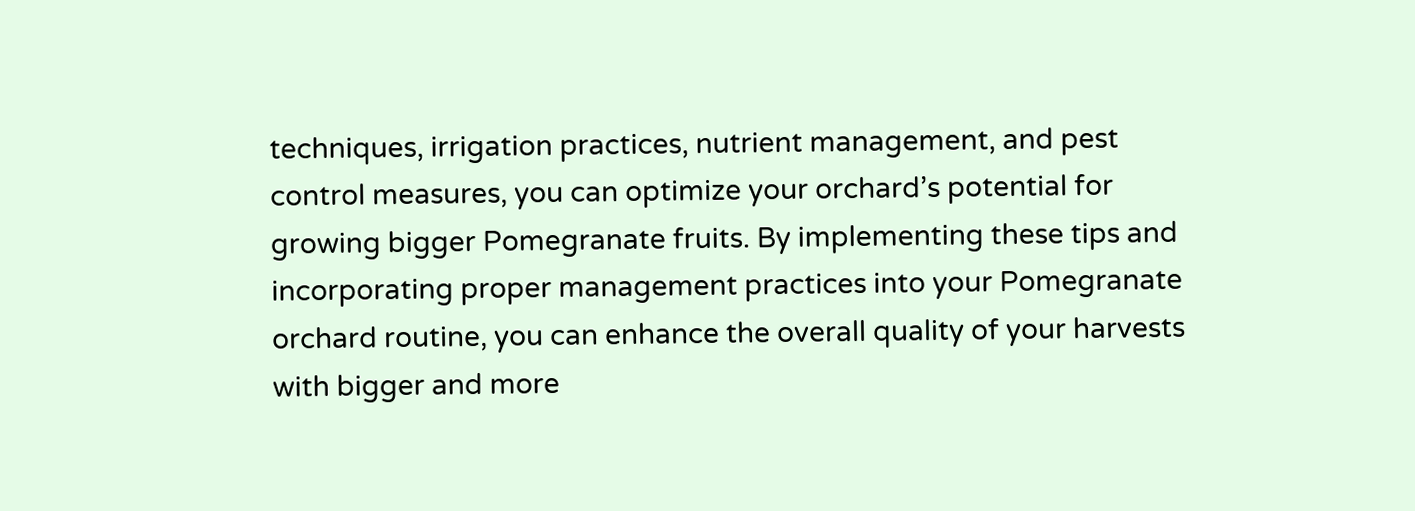techniques, irrigation practices, nutrient management, and pest control measures, you can optimize your orchard’s potential for growing bigger Pomegranate fruits. By implementing these tips and incorporating proper management practices into your Pomegranate orchard routine, you can enhance the overall quality of your harvests with bigger and more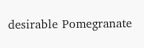desirable Pomegranate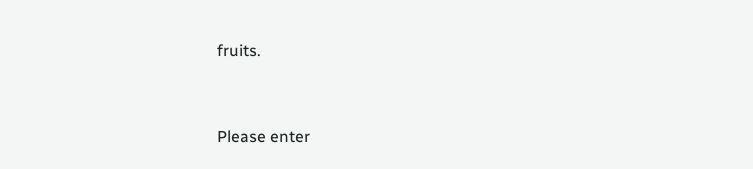fruits.


Please enter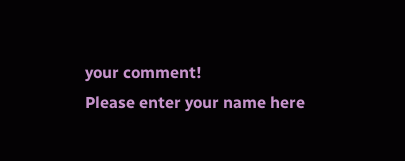your comment!
Please enter your name here